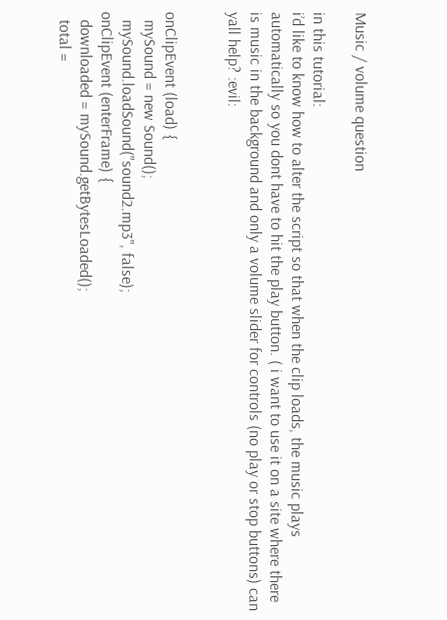Music / volume question

in this tutorial:
i’d like to know how to alter the script so that when the clip loads, the music plays automatically so you dont have to hit the play button. ( i want to use it on a site where there is music in the background and only a volume slider for controls (no play or stop buttons) can yall help? :evil:


onClipEvent (load) {
  mySound = new Sound();
  mySound.loadSound("sound2.mp3", false);
onClipEvent (enterFrame) {
  downloaded = mySound.getBytesLoaded();
  total =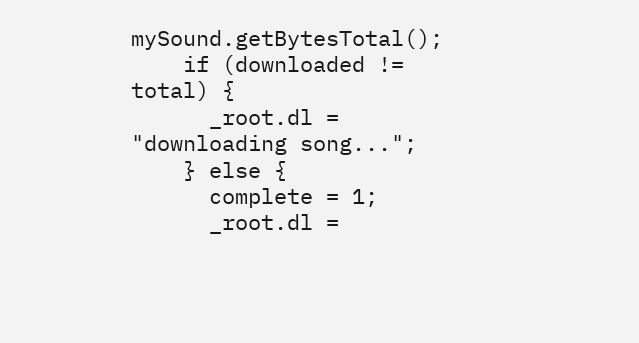mySound.getBytesTotal();
    if (downloaded != total) {
      _root.dl = "downloading song...";
    } else {
      complete = 1;
      _root.dl =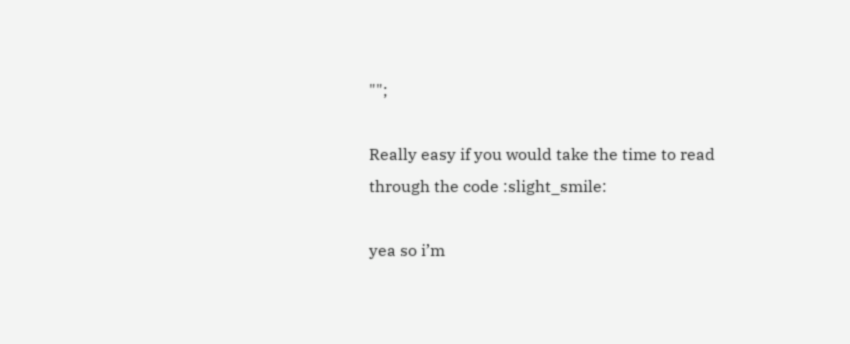"";

Really easy if you would take the time to read through the code :slight_smile:

yea so i’m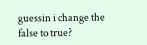guessin i change the false to true?